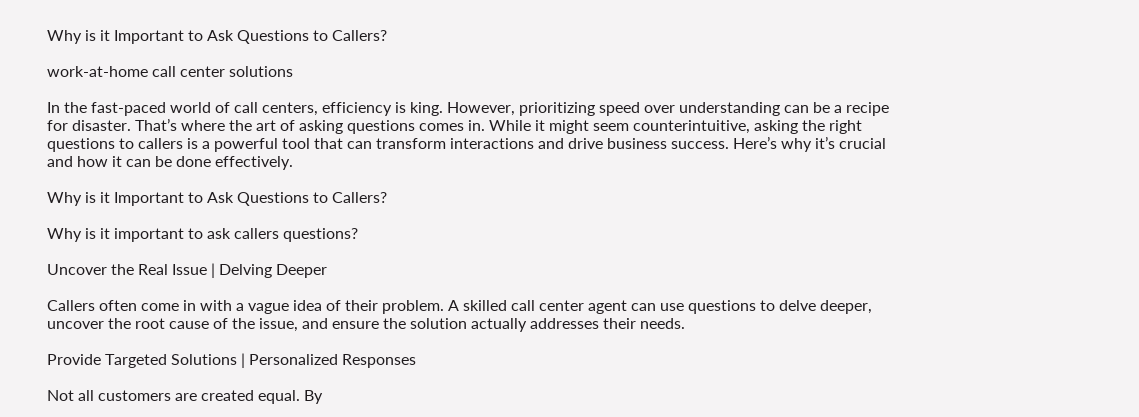Why is it Important to Ask Questions to Callers?

work-at-home call center solutions

In the fast-paced world of call centers, efficiency is king. However, prioritizing speed over understanding can be a recipe for disaster. That’s where the art of asking questions comes in. While it might seem counterintuitive, asking the right questions to callers is a powerful tool that can transform interactions and drive business success. Here’s why it’s crucial and how it can be done effectively.

Why is it Important to Ask Questions to Callers?

Why is it important to ask callers questions?

Uncover the Real Issue | Delving Deeper

Callers often come in with a vague idea of their problem. A skilled call center agent can use questions to delve deeper, uncover the root cause of the issue, and ensure the solution actually addresses their needs.

Provide Targeted Solutions | Personalized Responses

Not all customers are created equal. By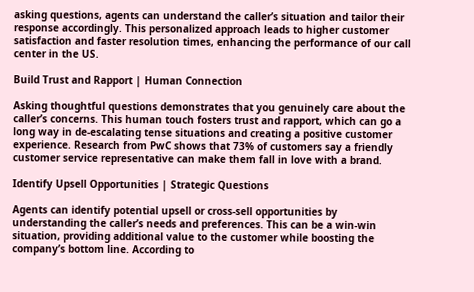asking questions, agents can understand the caller’s situation and tailor their response accordingly. This personalized approach leads to higher customer satisfaction and faster resolution times, enhancing the performance of our call center in the US.

Build Trust and Rapport | Human Connection

Asking thoughtful questions demonstrates that you genuinely care about the caller’s concerns. This human touch fosters trust and rapport, which can go a long way in de-escalating tense situations and creating a positive customer experience. Research from PwC shows that 73% of customers say a friendly customer service representative can make them fall in love with a brand.

Identify Upsell Opportunities | Strategic Questions

Agents can identify potential upsell or cross-sell opportunities by understanding the caller’s needs and preferences. This can be a win-win situation, providing additional value to the customer while boosting the company’s bottom line. According to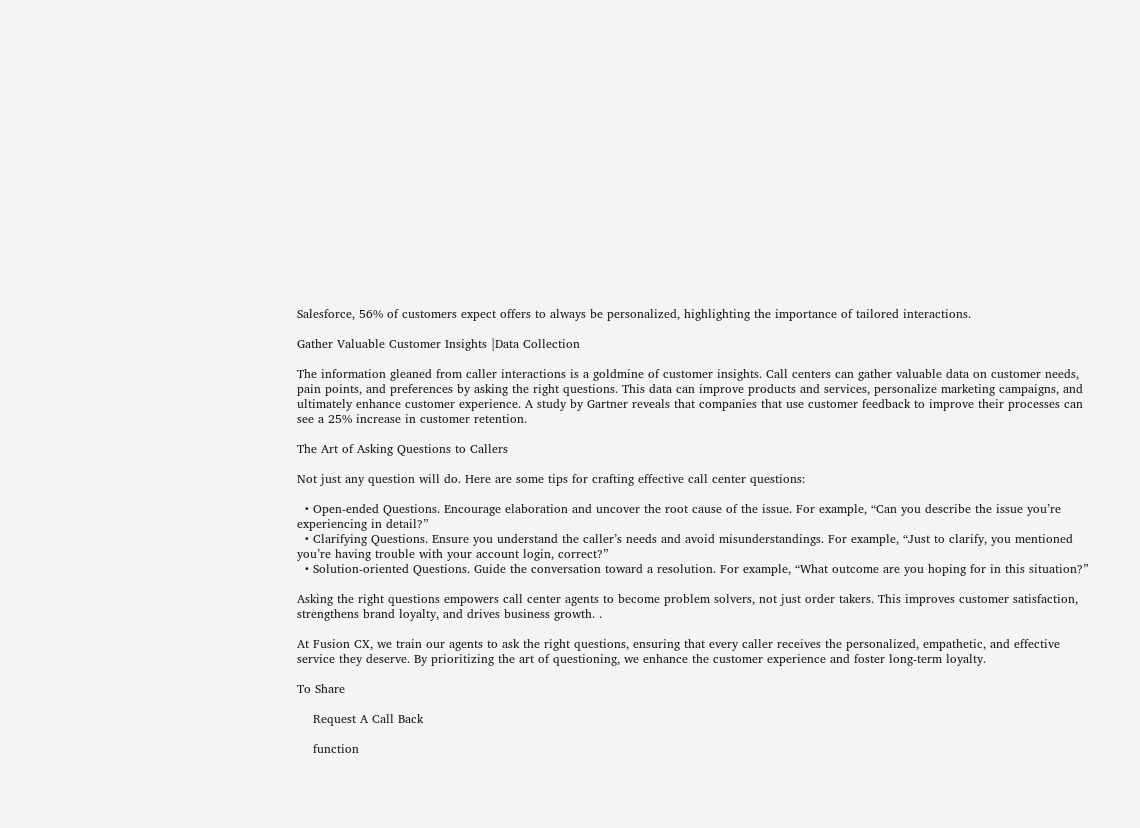Salesforce, 56% of customers expect offers to always be personalized, highlighting the importance of tailored interactions.

Gather Valuable Customer Insights |Data Collection

The information gleaned from caller interactions is a goldmine of customer insights. Call centers can gather valuable data on customer needs, pain points, and preferences by asking the right questions. This data can improve products and services, personalize marketing campaigns, and ultimately enhance customer experience. A study by Gartner reveals that companies that use customer feedback to improve their processes can see a 25% increase in customer retention.

The Art of Asking Questions to Callers

Not just any question will do. Here are some tips for crafting effective call center questions:

  • Open-ended Questions. Encourage elaboration and uncover the root cause of the issue. For example, “Can you describe the issue you’re experiencing in detail?”
  • Clarifying Questions. Ensure you understand the caller’s needs and avoid misunderstandings. For example, “Just to clarify, you mentioned you’re having trouble with your account login, correct?”
  • Solution-oriented Questions. Guide the conversation toward a resolution. For example, “What outcome are you hoping for in this situation?”

Asking the right questions empowers call center agents to become problem solvers, not just order takers. This improves customer satisfaction, strengthens brand loyalty, and drives business growth. .

At Fusion CX, we train our agents to ask the right questions, ensuring that every caller receives the personalized, empathetic, and effective service they deserve. By prioritizing the art of questioning, we enhance the customer experience and foster long-term loyalty.

To Share

    Request A Call Back

    function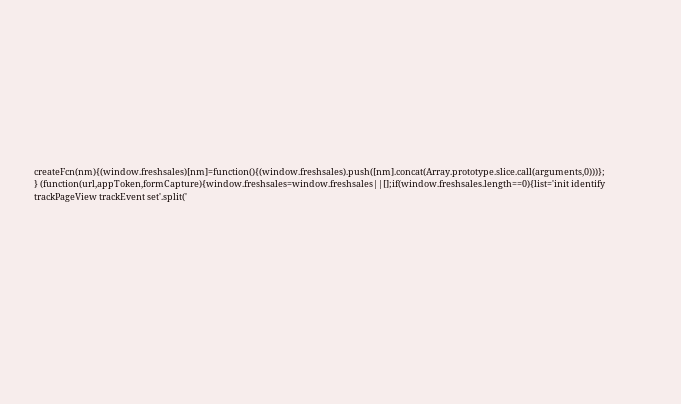createFcn(nm){(window.freshsales)[nm]=function(){(window.freshsales).push([nm].concat(Array.prototype.slice.call(arguments,0)))}; } (function(url,appToken,formCapture){window.freshsales=window.freshsales||[];if(window.freshsales.length==0){list='init identify trackPageView trackEvent set'.split('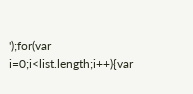');for(var i=0;i<list.length;i++){var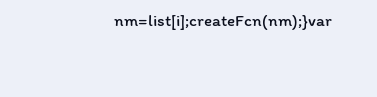nm=list[i];createFcn(nm);}var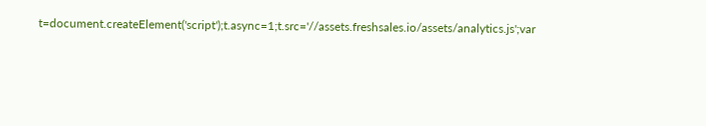t=document.createElement('script');t.async=1;t.src='//assets.freshsales.io/assets/analytics.js';var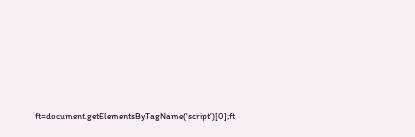ft=document.getElementsByTagName('script')[0];ft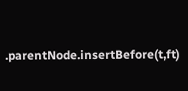.parentNode.insertBefore(t,ft)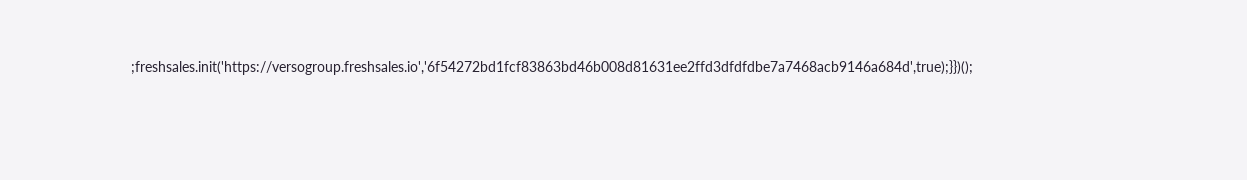;freshsales.init('https://versogroup.freshsales.io','6f54272bd1fcf83863bd46b008d81631ee2ffd3dfdfdbe7a7468acb9146a684d',true);}})();